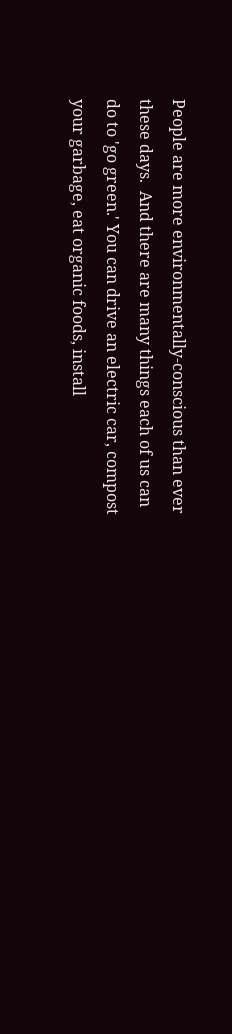People are more environmentally-conscious than ever these days.  And there are many things each of us can do to 'go green.' You can drive an electric car, compost your garbage, eat organic foods, install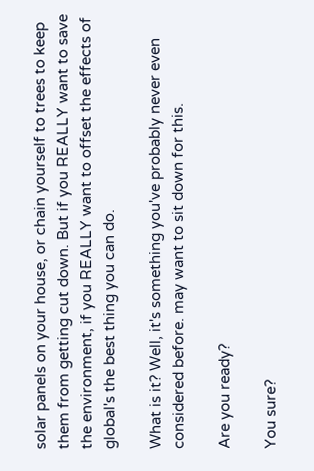solar panels on your house, or chain yourself to trees to keep them from getting cut down. But if you REALLY want to save the environment, if you REALLY want to offset the effects of global's the best thing you can do.

What is it? Well, it's something you've probably never even considered before. may want to sit down for this.

Are you ready?

You sure?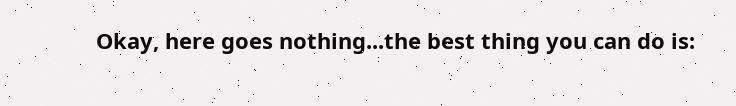Okay, here goes nothing...the best thing you can do is: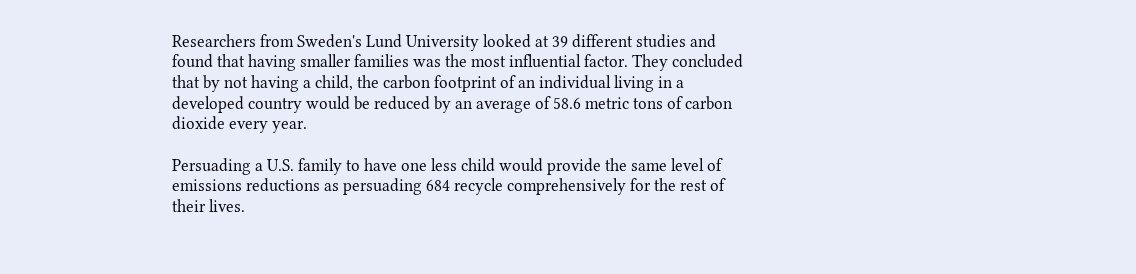Researchers from Sweden's Lund University looked at 39 different studies and found that having smaller families was the most influential factor. They concluded that by not having a child, the carbon footprint of an individual living in a developed country would be reduced by an average of 58.6 metric tons of carbon dioxide every year.

Persuading a U.S. family to have one less child would provide the same level of emissions reductions as persuading 684 recycle comprehensively for the rest of their lives.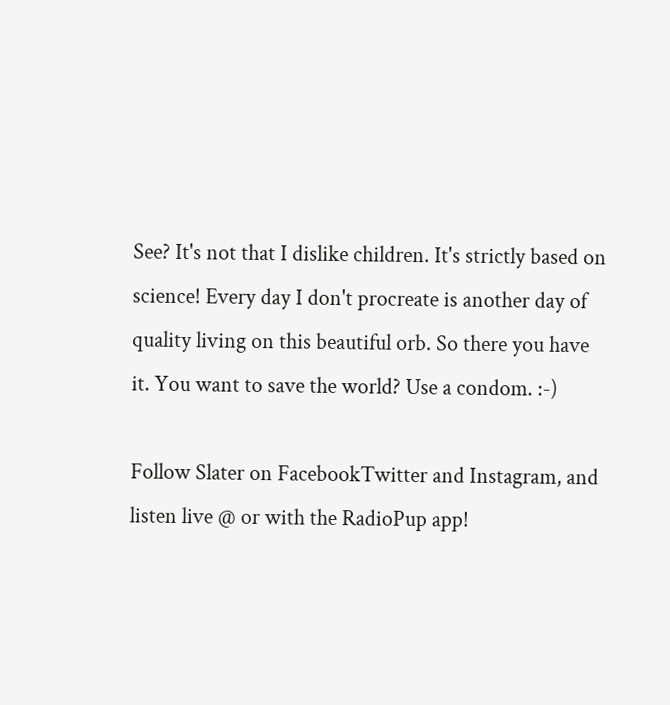See? It's not that I dislike children. It's strictly based on science! Every day I don't procreate is another day of quality living on this beautiful orb. So there you have it. You want to save the world? Use a condom. :-)

Follow Slater on FacebookTwitter and Instagram, and listen live @ or with the RadioPup app!